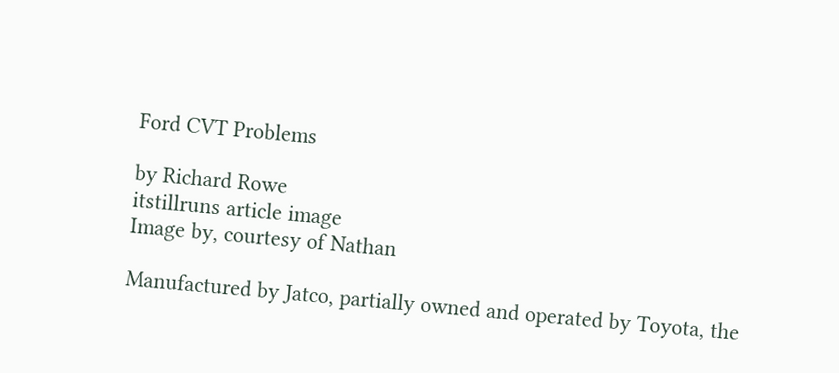Ford CVT Problems

by Richard Rowe
itstillruns article image
Image by, courtesy of Nathan

Manufactured by Jatco, partially owned and operated by Toyota, the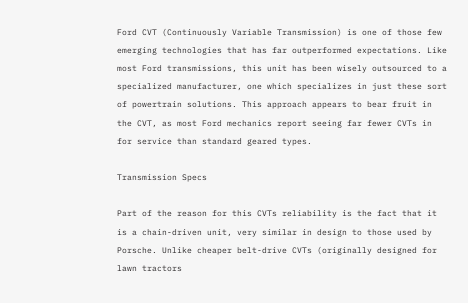Ford CVT (Continuously Variable Transmission) is one of those few emerging technologies that has far outperformed expectations. Like most Ford transmissions, this unit has been wisely outsourced to a specialized manufacturer, one which specializes in just these sort of powertrain solutions. This approach appears to bear fruit in the CVT, as most Ford mechanics report seeing far fewer CVTs in for service than standard geared types.

Transmission Specs

Part of the reason for this CVTs reliability is the fact that it is a chain-driven unit, very similar in design to those used by Porsche. Unlike cheaper belt-drive CVTs (originally designed for lawn tractors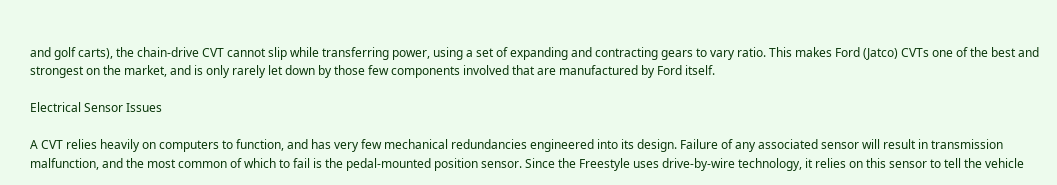and golf carts), the chain-drive CVT cannot slip while transferring power, using a set of expanding and contracting gears to vary ratio. This makes Ford (Jatco) CVTs one of the best and strongest on the market, and is only rarely let down by those few components involved that are manufactured by Ford itself.

Electrical Sensor Issues

A CVT relies heavily on computers to function, and has very few mechanical redundancies engineered into its design. Failure of any associated sensor will result in transmission malfunction, and the most common of which to fail is the pedal-mounted position sensor. Since the Freestyle uses drive-by-wire technology, it relies on this sensor to tell the vehicle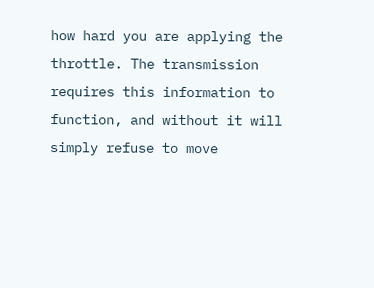how hard you are applying the throttle. The transmission requires this information to function, and without it will simply refuse to move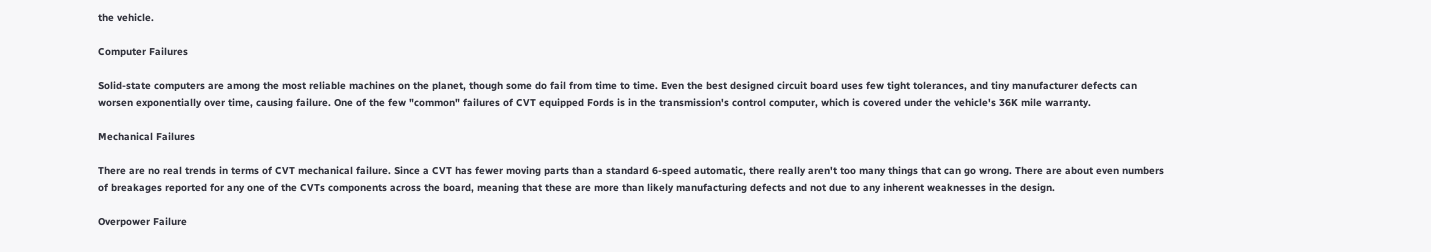the vehicle.

Computer Failures

Solid-state computers are among the most reliable machines on the planet, though some do fail from time to time. Even the best designed circuit board uses few tight tolerances, and tiny manufacturer defects can worsen exponentially over time, causing failure. One of the few "common" failures of CVT equipped Fords is in the transmission's control computer, which is covered under the vehicle's 36K mile warranty.

Mechanical Failures

There are no real trends in terms of CVT mechanical failure. Since a CVT has fewer moving parts than a standard 6-speed automatic, there really aren't too many things that can go wrong. There are about even numbers of breakages reported for any one of the CVTs components across the board, meaning that these are more than likely manufacturing defects and not due to any inherent weaknesses in the design.

Overpower Failure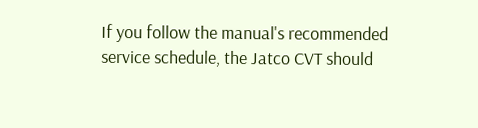If you follow the manual's recommended service schedule, the Jatco CVT should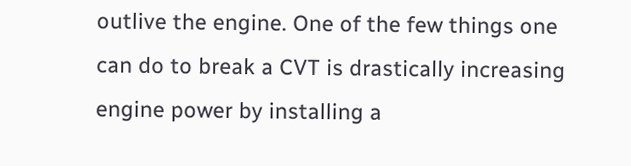outlive the engine. One of the few things one can do to break a CVT is drastically increasing engine power by installing a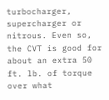turbocharger, supercharger or nitrous. Even so, the CVT is good for about an extra 50 ft. lb. of torque over what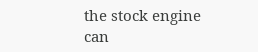the stock engine can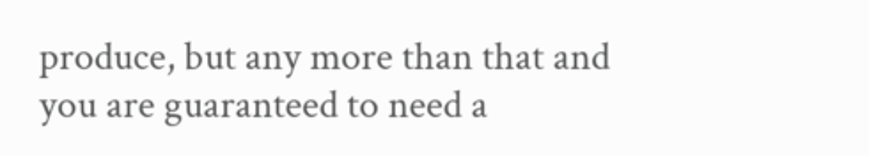produce, but any more than that and you are guaranteed to need a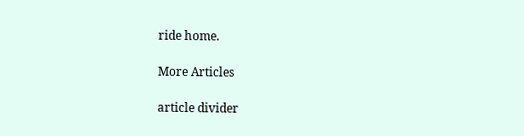ride home.

More Articles

article divider